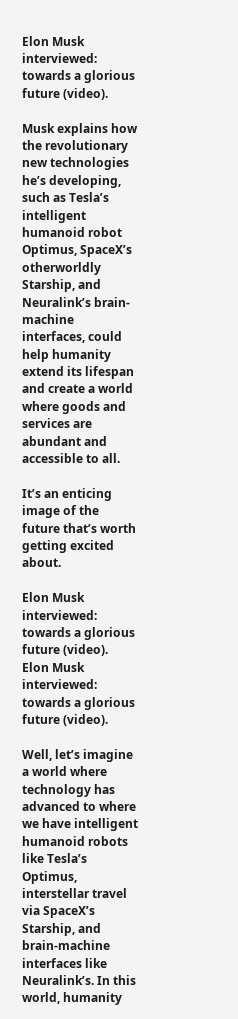Elon Musk interviewed: towards a glorious future (video).

Musk explains how the revolutionary new technologies he’s developing, such as Tesla’s intelligent humanoid robot Optimus, SpaceX’s otherworldly Starship, and Neuralink’s brain-machine interfaces, could help humanity extend its lifespan and create a world where goods and services are abundant and accessible to all.

It’s an enticing image of the future that’s worth getting excited about.

Elon Musk interviewed: towards a glorious future (video).
Elon Musk interviewed: towards a glorious future (video).

Well, let’s imagine a world where technology has advanced to where we have intelligent humanoid robots like Tesla’s Optimus, interstellar travel via SpaceX’s Starship, and brain-machine interfaces like Neuralink’s. In this world, humanity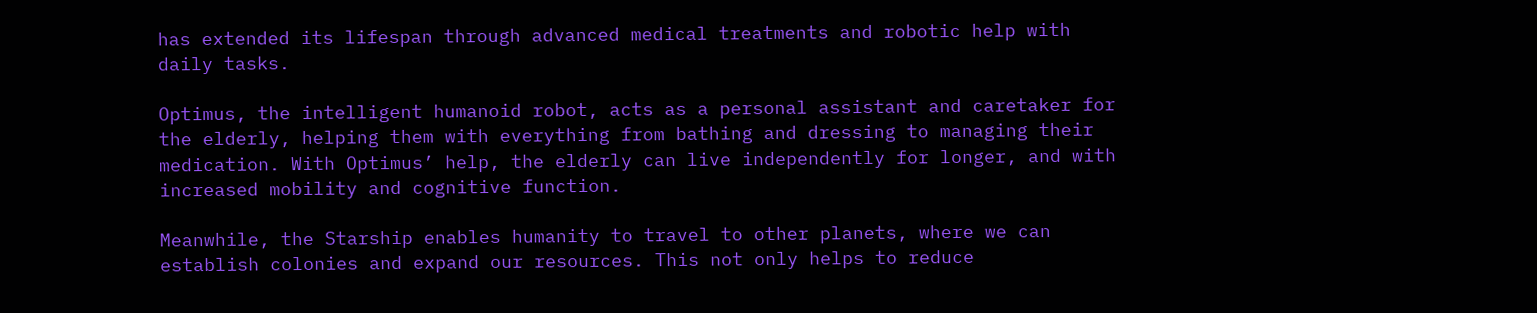has extended its lifespan through advanced medical treatments and robotic help with daily tasks.

Optimus, the intelligent humanoid robot, acts as a personal assistant and caretaker for the elderly, helping them with everything from bathing and dressing to managing their medication. With Optimus’ help, the elderly can live independently for longer, and with increased mobility and cognitive function.

Meanwhile, the Starship enables humanity to travel to other planets, where we can establish colonies and expand our resources. This not only helps to reduce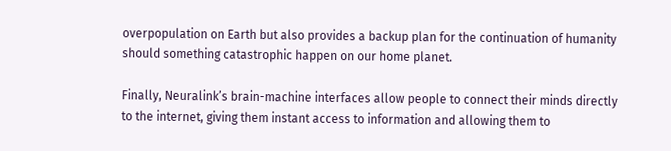overpopulation on Earth but also provides a backup plan for the continuation of humanity should something catastrophic happen on our home planet.

Finally, Neuralink’s brain-machine interfaces allow people to connect their minds directly to the internet, giving them instant access to information and allowing them to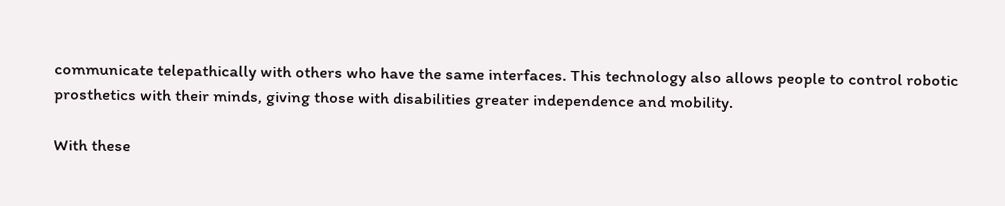communicate telepathically with others who have the same interfaces. This technology also allows people to control robotic prosthetics with their minds, giving those with disabilities greater independence and mobility.

With these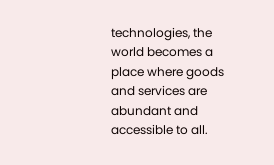technologies, the world becomes a place where goods and services are abundant and accessible to all.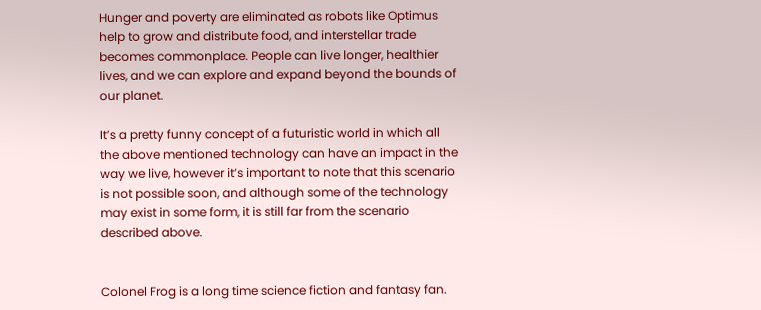Hunger and poverty are eliminated as robots like Optimus help to grow and distribute food, and interstellar trade becomes commonplace. People can live longer, healthier lives, and we can explore and expand beyond the bounds of our planet.

It’s a pretty funny concept of a futuristic world in which all the above mentioned technology can have an impact in the way we live, however it’s important to note that this scenario is not possible soon, and although some of the technology may exist in some form, it is still far from the scenario described above.


Colonel Frog is a long time science fiction and fantasy fan.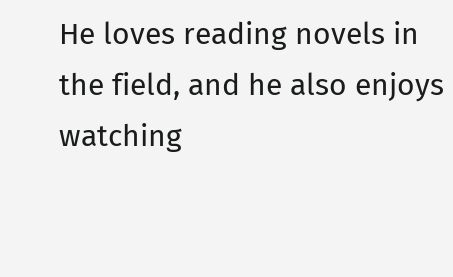He loves reading novels in the field, and he also enjoys watching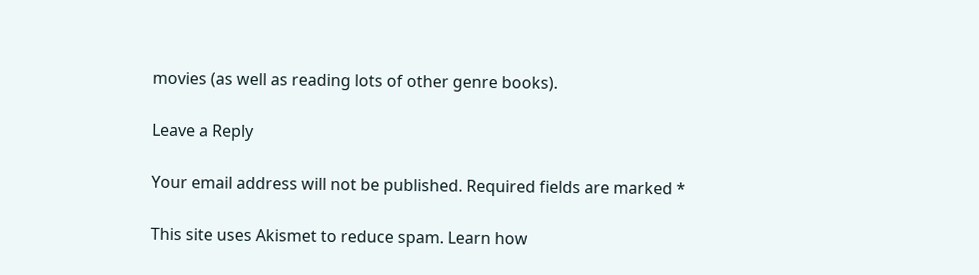movies (as well as reading lots of other genre books).

Leave a Reply

Your email address will not be published. Required fields are marked *

This site uses Akismet to reduce spam. Learn how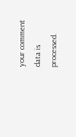your comment data is processed.